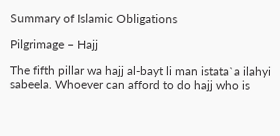Summary of Islamic Obligations

Pilgrimage – Hajj

The fifth pillar wa hajj al-bayt li man istata`a ilahyi sabeela. Whoever can afford to do hajj who is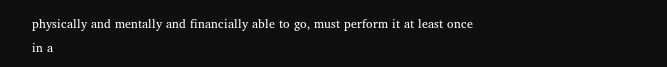physically and mentally and financially able to go, must perform it at least once in a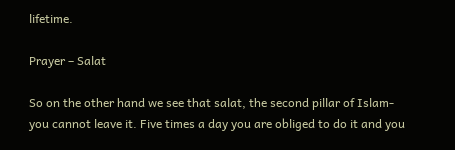lifetime.

Prayer – Salat

So on the other hand we see that salat, the second pillar of Islam-you cannot leave it. Five times a day you are obliged to do it and you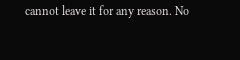cannot leave it for any reason. No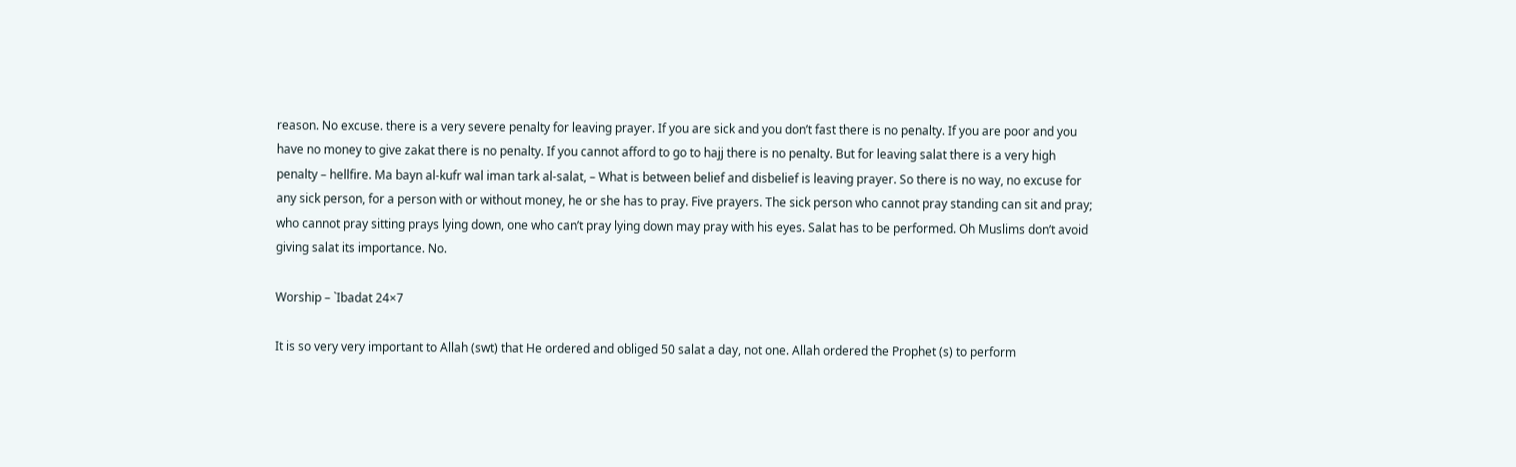reason. No excuse. there is a very severe penalty for leaving prayer. If you are sick and you don’t fast there is no penalty. If you are poor and you have no money to give zakat there is no penalty. If you cannot afford to go to hajj there is no penalty. But for leaving salat there is a very high penalty – hellfire. Ma bayn al-kufr wal iman tark al-salat, – What is between belief and disbelief is leaving prayer. So there is no way, no excuse for any sick person, for a person with or without money, he or she has to pray. Five prayers. The sick person who cannot pray standing can sit and pray; who cannot pray sitting prays lying down, one who can’t pray lying down may pray with his eyes. Salat has to be performed. Oh Muslims don’t avoid giving salat its importance. No.

Worship – `Ibadat 24×7

It is so very very important to Allah (swt) that He ordered and obliged 50 salat a day, not one. Allah ordered the Prophet (s) to perform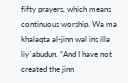fifty prayers, which means continuous worship. Wa ma khalaqta al-jinn wal ins illa liy`abudun. “And I have not created the jinn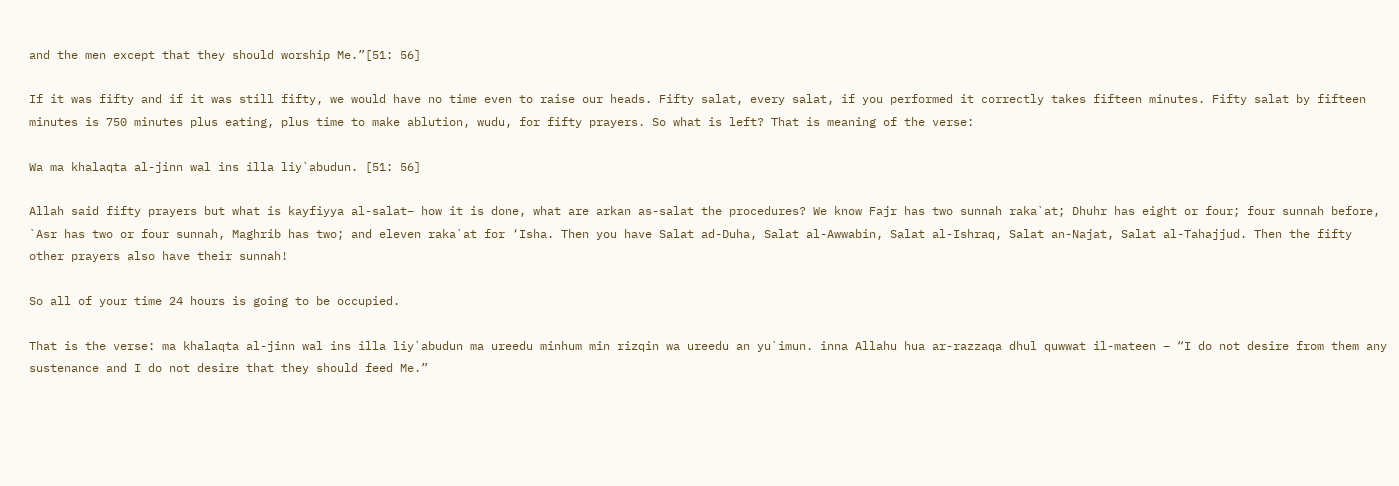and the men except that they should worship Me.”[51: 56]

If it was fifty and if it was still fifty, we would have no time even to raise our heads. Fifty salat, every salat, if you performed it correctly takes fifteen minutes. Fifty salat by fifteen minutes is 750 minutes plus eating, plus time to make ablution, wudu, for fifty prayers. So what is left? That is meaning of the verse:

Wa ma khalaqta al-jinn wal ins illa liy`abudun. [51: 56]

Allah said fifty prayers but what is kayfiyya al-salat– how it is done, what are arkan as-salat the procedures? We know Fajr has two sunnah raka`at; Dhuhr has eight or four; four sunnah before, `Asr has two or four sunnah, Maghrib has two; and eleven raka`at for ‘Isha. Then you have Salat ad-Duha, Salat al-Awwabin, Salat al-Ishraq, Salat an-Najat, Salat al-Tahajjud. Then the fifty other prayers also have their sunnah!

So all of your time 24 hours is going to be occupied.

That is the verse: ma khalaqta al-jinn wal ins illa liy`abudun ma ureedu minhum min rizqin wa ureedu an yu`imun. inna Allahu hua ar-razzaqa dhul quwwat il-mateen – “I do not desire from them any sustenance and I do not desire that they should feed Me.”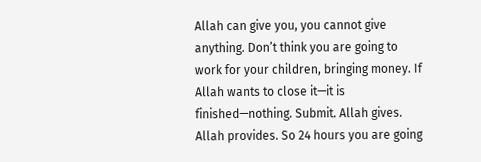Allah can give you, you cannot give anything. Don’t think you are going to work for your children, bringing money. If Allah wants to close it—it is finished—nothing. Submit. Allah gives. Allah provides. So 24 hours you are going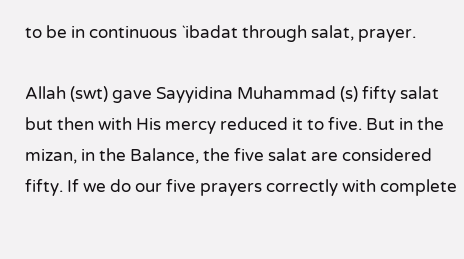to be in continuous `ibadat through salat, prayer.

Allah (swt) gave Sayyidina Muhammad (s) fifty salat but then with His mercy reduced it to five. But in the mizan, in the Balance, the five salat are considered fifty. If we do our five prayers correctly with complete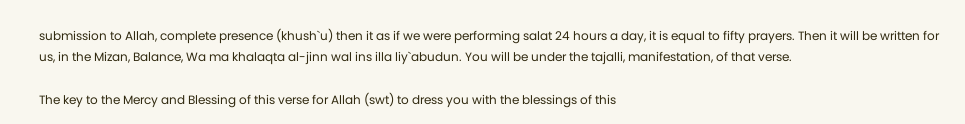submission to Allah, complete presence (khush`u) then it as if we were performing salat 24 hours a day, it is equal to fifty prayers. Then it will be written for us, in the Mizan, Balance, Wa ma khalaqta al-jinn wal ins illa liy`abudun. You will be under the tajalli, manifestation, of that verse.

The key to the Mercy and Blessing of this verse for Allah (swt) to dress you with the blessings of this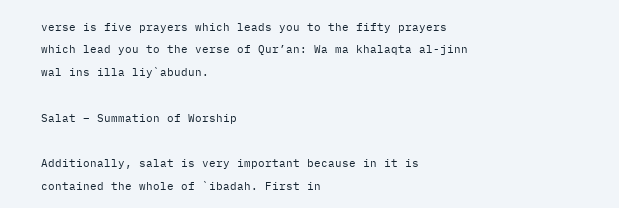verse is five prayers which leads you to the fifty prayers which lead you to the verse of Qur’an: Wa ma khalaqta al-jinn wal ins illa liy`abudun.

Salat – Summation of Worship

Additionally, salat is very important because in it is contained the whole of `ibadah. First in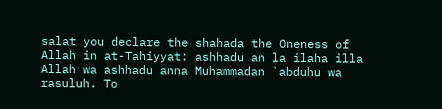salat you declare the shahada the Oneness of Allah in at-Tahiyyat: ashhadu an la ilaha illa Allah wa ashhadu anna Muhammadan `abduhu wa rasuluh. To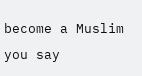become a Muslim you say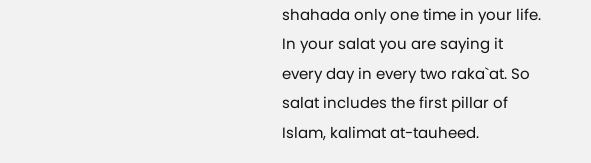shahada only one time in your life. In your salat you are saying it every day in every two raka`at. So salat includes the first pillar of Islam, kalimat at-tauheed.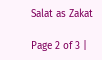Salat as Zakat

Page 2 of 3 |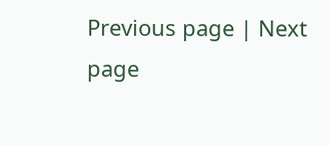Previous page | Next page